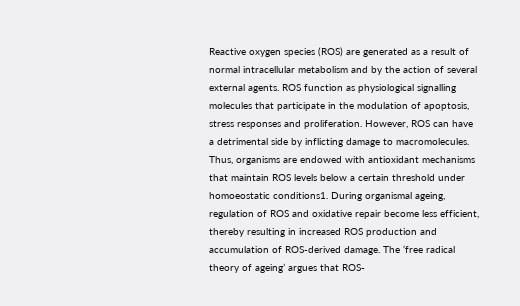Reactive oxygen species (ROS) are generated as a result of normal intracellular metabolism and by the action of several external agents. ROS function as physiological signalling molecules that participate in the modulation of apoptosis, stress responses and proliferation. However, ROS can have a detrimental side by inflicting damage to macromolecules. Thus, organisms are endowed with antioxidant mechanisms that maintain ROS levels below a certain threshold under homoeostatic conditions1. During organismal ageing, regulation of ROS and oxidative repair become less efficient, thereby resulting in increased ROS production and accumulation of ROS-derived damage. The ‘free radical theory of ageing’ argues that ROS-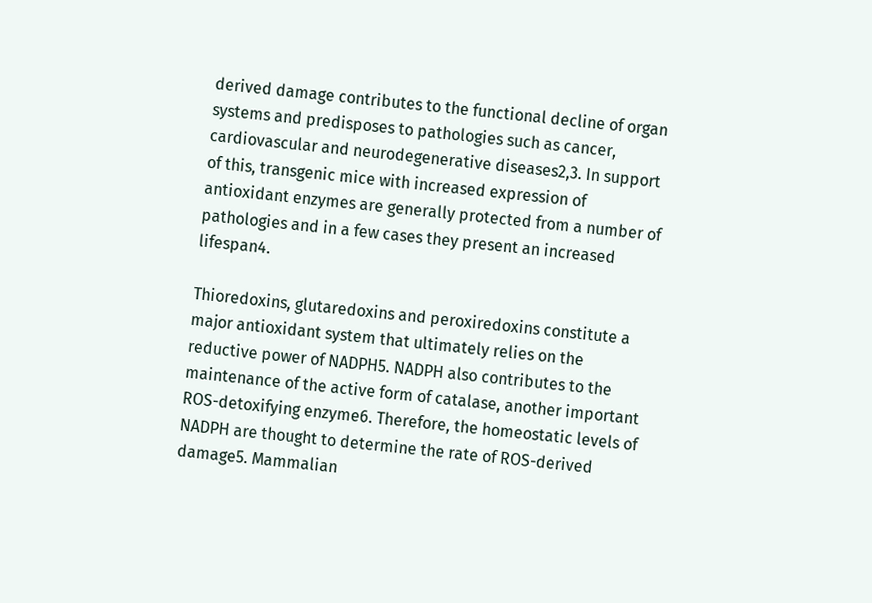derived damage contributes to the functional decline of organ systems and predisposes to pathologies such as cancer, cardiovascular and neurodegenerative diseases2,3. In support of this, transgenic mice with increased expression of antioxidant enzymes are generally protected from a number of pathologies and in a few cases they present an increased lifespan4.

Thioredoxins, glutaredoxins and peroxiredoxins constitute a major antioxidant system that ultimately relies on the reductive power of NADPH5. NADPH also contributes to the maintenance of the active form of catalase, another important ROS-detoxifying enzyme6. Therefore, the homeostatic levels of NADPH are thought to determine the rate of ROS-derived damage5. Mammalian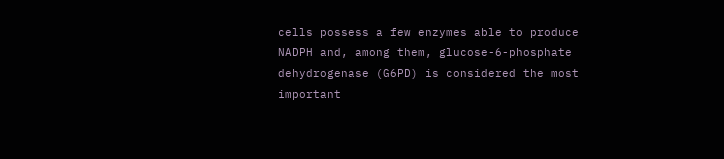cells possess a few enzymes able to produce NADPH and, among them, glucose-6-phosphate dehydrogenase (G6PD) is considered the most important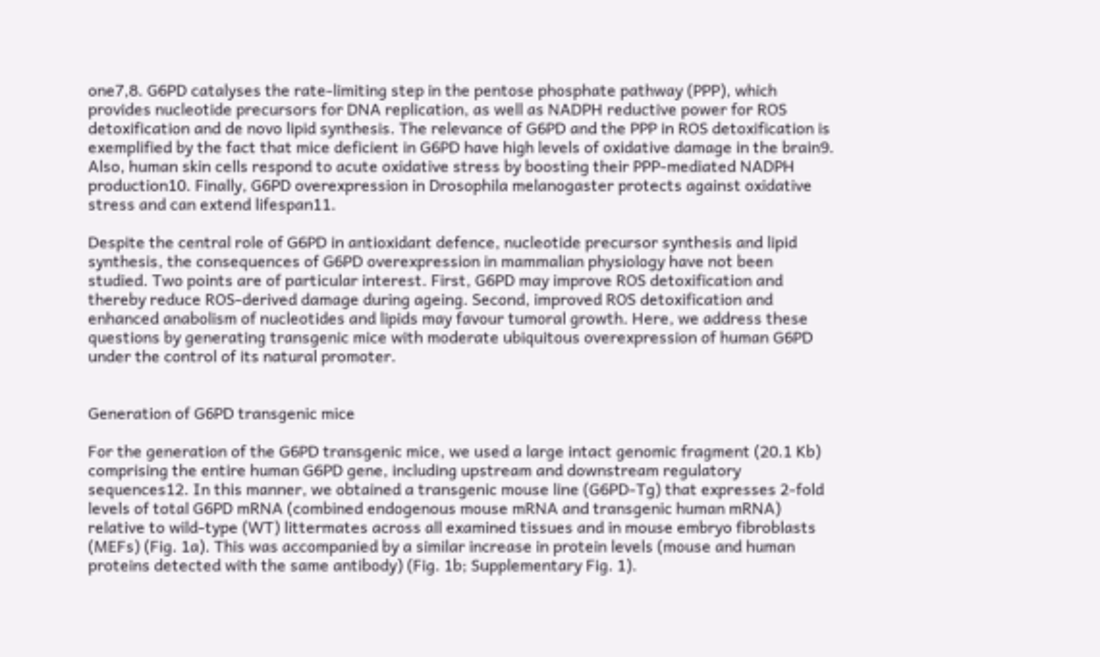one7,8. G6PD catalyses the rate-limiting step in the pentose phosphate pathway (PPP), which provides nucleotide precursors for DNA replication, as well as NADPH reductive power for ROS detoxification and de novo lipid synthesis. The relevance of G6PD and the PPP in ROS detoxification is exemplified by the fact that mice deficient in G6PD have high levels of oxidative damage in the brain9. Also, human skin cells respond to acute oxidative stress by boosting their PPP-mediated NADPH production10. Finally, G6PD overexpression in Drosophila melanogaster protects against oxidative stress and can extend lifespan11.

Despite the central role of G6PD in antioxidant defence, nucleotide precursor synthesis and lipid synthesis, the consequences of G6PD overexpression in mammalian physiology have not been studied. Two points are of particular interest. First, G6PD may improve ROS detoxification and thereby reduce ROS-derived damage during ageing. Second, improved ROS detoxification and enhanced anabolism of nucleotides and lipids may favour tumoral growth. Here, we address these questions by generating transgenic mice with moderate ubiquitous overexpression of human G6PD under the control of its natural promoter.


Generation of G6PD transgenic mice

For the generation of the G6PD transgenic mice, we used a large intact genomic fragment (20.1 Kb) comprising the entire human G6PD gene, including upstream and downstream regulatory sequences12. In this manner, we obtained a transgenic mouse line (G6PD-Tg) that expresses 2-fold levels of total G6PD mRNA (combined endogenous mouse mRNA and transgenic human mRNA) relative to wild-type (WT) littermates across all examined tissues and in mouse embryo fibroblasts (MEFs) (Fig. 1a). This was accompanied by a similar increase in protein levels (mouse and human proteins detected with the same antibody) (Fig. 1b; Supplementary Fig. 1).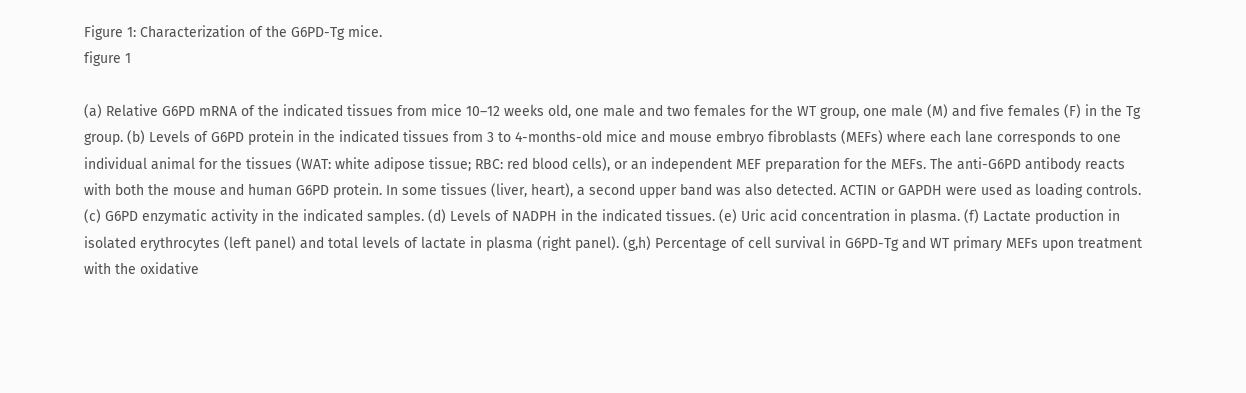Figure 1: Characterization of the G6PD-Tg mice.
figure 1

(a) Relative G6PD mRNA of the indicated tissues from mice 10–12 weeks old, one male and two females for the WT group, one male (M) and five females (F) in the Tg group. (b) Levels of G6PD protein in the indicated tissues from 3 to 4-months-old mice and mouse embryo fibroblasts (MEFs) where each lane corresponds to one individual animal for the tissues (WAT: white adipose tissue; RBC: red blood cells), or an independent MEF preparation for the MEFs. The anti-G6PD antibody reacts with both the mouse and human G6PD protein. In some tissues (liver, heart), a second upper band was also detected. ACTIN or GAPDH were used as loading controls. (c) G6PD enzymatic activity in the indicated samples. (d) Levels of NADPH in the indicated tissues. (e) Uric acid concentration in plasma. (f) Lactate production in isolated erythrocytes (left panel) and total levels of lactate in plasma (right panel). (g,h) Percentage of cell survival in G6PD-Tg and WT primary MEFs upon treatment with the oxidative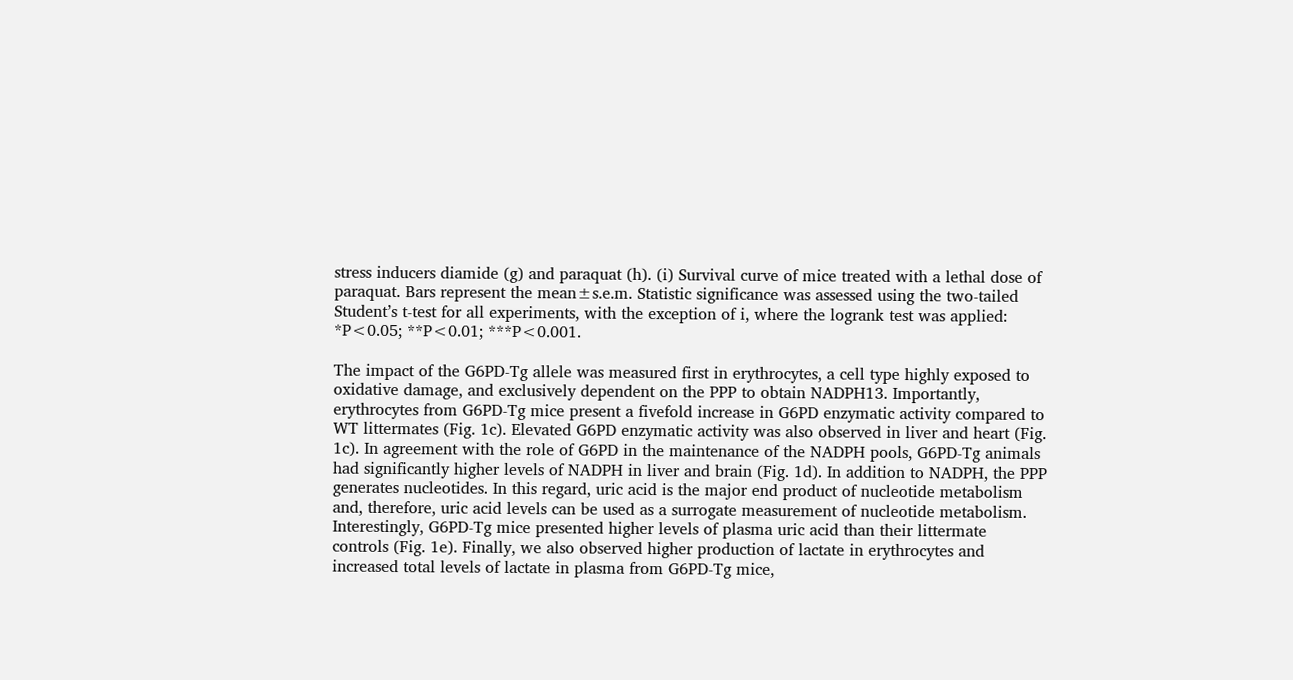stress inducers diamide (g) and paraquat (h). (i) Survival curve of mice treated with a lethal dose of paraquat. Bars represent the mean±s.e.m. Statistic significance was assessed using the two-tailed Student’s t-test for all experiments, with the exception of i, where the logrank test was applied: *P<0.05; **P<0.01; ***P<0.001.

The impact of the G6PD-Tg allele was measured first in erythrocytes, a cell type highly exposed to oxidative damage, and exclusively dependent on the PPP to obtain NADPH13. Importantly, erythrocytes from G6PD-Tg mice present a fivefold increase in G6PD enzymatic activity compared to WT littermates (Fig. 1c). Elevated G6PD enzymatic activity was also observed in liver and heart (Fig. 1c). In agreement with the role of G6PD in the maintenance of the NADPH pools, G6PD-Tg animals had significantly higher levels of NADPH in liver and brain (Fig. 1d). In addition to NADPH, the PPP generates nucleotides. In this regard, uric acid is the major end product of nucleotide metabolism and, therefore, uric acid levels can be used as a surrogate measurement of nucleotide metabolism. Interestingly, G6PD-Tg mice presented higher levels of plasma uric acid than their littermate controls (Fig. 1e). Finally, we also observed higher production of lactate in erythrocytes and increased total levels of lactate in plasma from G6PD-Tg mice,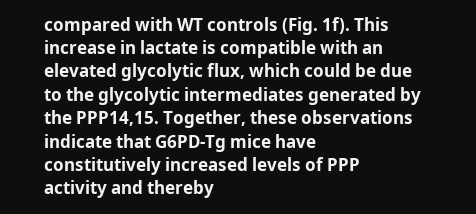compared with WT controls (Fig. 1f). This increase in lactate is compatible with an elevated glycolytic flux, which could be due to the glycolytic intermediates generated by the PPP14,15. Together, these observations indicate that G6PD-Tg mice have constitutively increased levels of PPP activity and thereby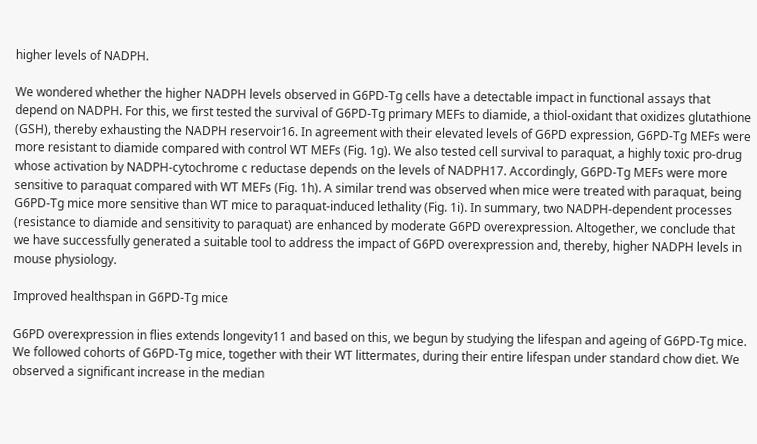higher levels of NADPH.

We wondered whether the higher NADPH levels observed in G6PD-Tg cells have a detectable impact in functional assays that depend on NADPH. For this, we first tested the survival of G6PD-Tg primary MEFs to diamide, a thiol-oxidant that oxidizes glutathione (GSH), thereby exhausting the NADPH reservoir16. In agreement with their elevated levels of G6PD expression, G6PD-Tg MEFs were more resistant to diamide compared with control WT MEFs (Fig. 1g). We also tested cell survival to paraquat, a highly toxic pro-drug whose activation by NADPH-cytochrome c reductase depends on the levels of NADPH17. Accordingly, G6PD-Tg MEFs were more sensitive to paraquat compared with WT MEFs (Fig. 1h). A similar trend was observed when mice were treated with paraquat, being G6PD-Tg mice more sensitive than WT mice to paraquat-induced lethality (Fig. 1i). In summary, two NADPH-dependent processes (resistance to diamide and sensitivity to paraquat) are enhanced by moderate G6PD overexpression. Altogether, we conclude that we have successfully generated a suitable tool to address the impact of G6PD overexpression and, thereby, higher NADPH levels in mouse physiology.

Improved healthspan in G6PD-Tg mice

G6PD overexpression in flies extends longevity11 and based on this, we begun by studying the lifespan and ageing of G6PD-Tg mice. We followed cohorts of G6PD-Tg mice, together with their WT littermates, during their entire lifespan under standard chow diet. We observed a significant increase in the median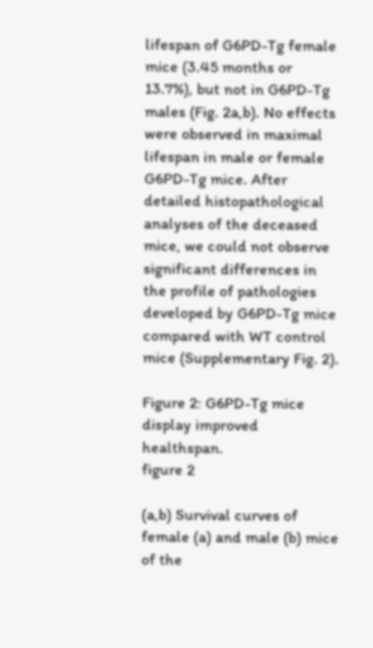lifespan of G6PD-Tg female mice (3.45 months or 13.7%), but not in G6PD-Tg males (Fig. 2a,b). No effects were observed in maximal lifespan in male or female G6PD-Tg mice. After detailed histopathological analyses of the deceased mice, we could not observe significant differences in the profile of pathologies developed by G6PD-Tg mice compared with WT control mice (Supplementary Fig. 2).

Figure 2: G6PD-Tg mice display improved healthspan.
figure 2

(a,b) Survival curves of female (a) and male (b) mice of the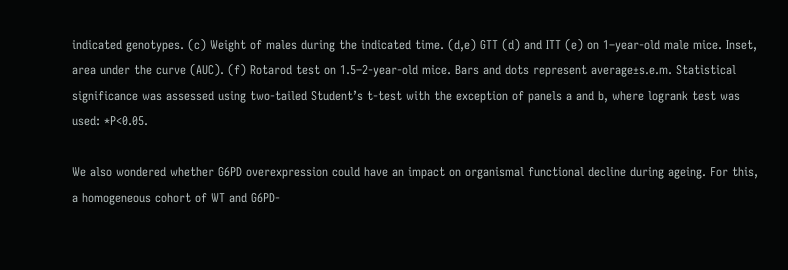indicated genotypes. (c) Weight of males during the indicated time. (d,e) GTT (d) and ITT (e) on 1–year-old male mice. Inset, area under the curve (AUC). (f) Rotarod test on 1.5–2-year-old mice. Bars and dots represent average±s.e.m. Statistical significance was assessed using two-tailed Student’s t-test with the exception of panels a and b, where logrank test was used: *P<0.05.

We also wondered whether G6PD overexpression could have an impact on organismal functional decline during ageing. For this, a homogeneous cohort of WT and G6PD-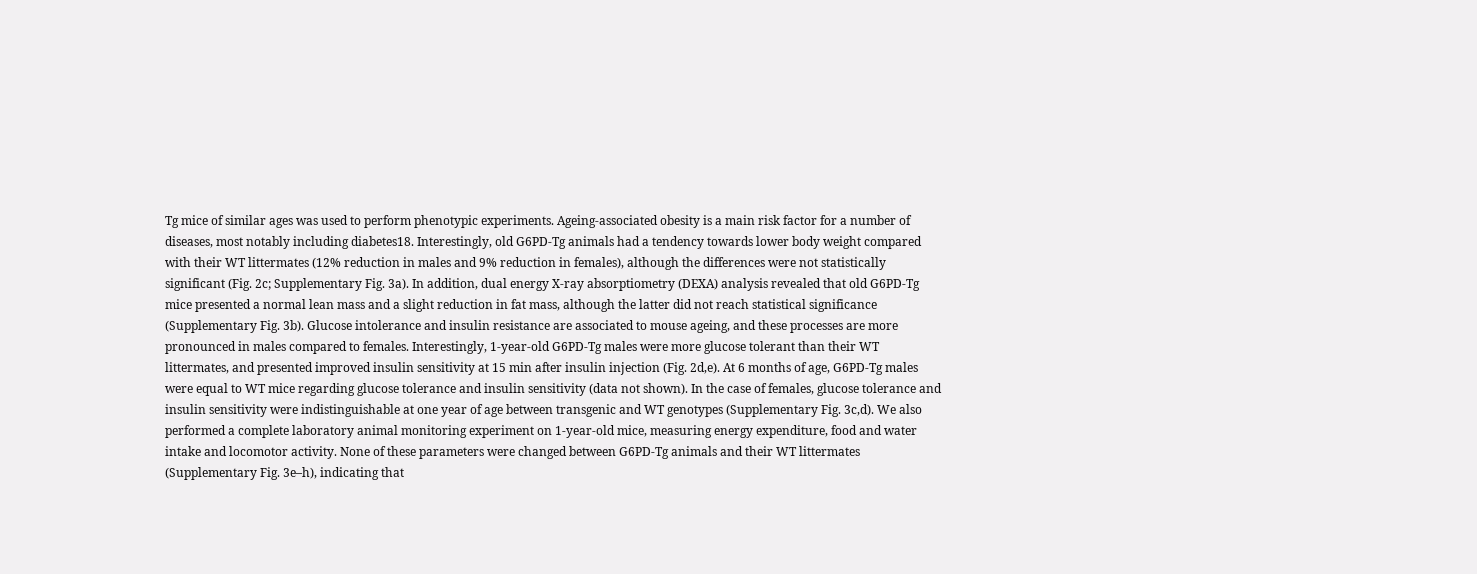Tg mice of similar ages was used to perform phenotypic experiments. Ageing-associated obesity is a main risk factor for a number of diseases, most notably including diabetes18. Interestingly, old G6PD-Tg animals had a tendency towards lower body weight compared with their WT littermates (12% reduction in males and 9% reduction in females), although the differences were not statistically significant (Fig. 2c; Supplementary Fig. 3a). In addition, dual energy X-ray absorptiometry (DEXA) analysis revealed that old G6PD-Tg mice presented a normal lean mass and a slight reduction in fat mass, although the latter did not reach statistical significance (Supplementary Fig. 3b). Glucose intolerance and insulin resistance are associated to mouse ageing, and these processes are more pronounced in males compared to females. Interestingly, 1-year-old G6PD-Tg males were more glucose tolerant than their WT littermates, and presented improved insulin sensitivity at 15 min after insulin injection (Fig. 2d,e). At 6 months of age, G6PD-Tg males were equal to WT mice regarding glucose tolerance and insulin sensitivity (data not shown). In the case of females, glucose tolerance and insulin sensitivity were indistinguishable at one year of age between transgenic and WT genotypes (Supplementary Fig. 3c,d). We also performed a complete laboratory animal monitoring experiment on 1-year-old mice, measuring energy expenditure, food and water intake and locomotor activity. None of these parameters were changed between G6PD-Tg animals and their WT littermates (Supplementary Fig. 3e–h), indicating that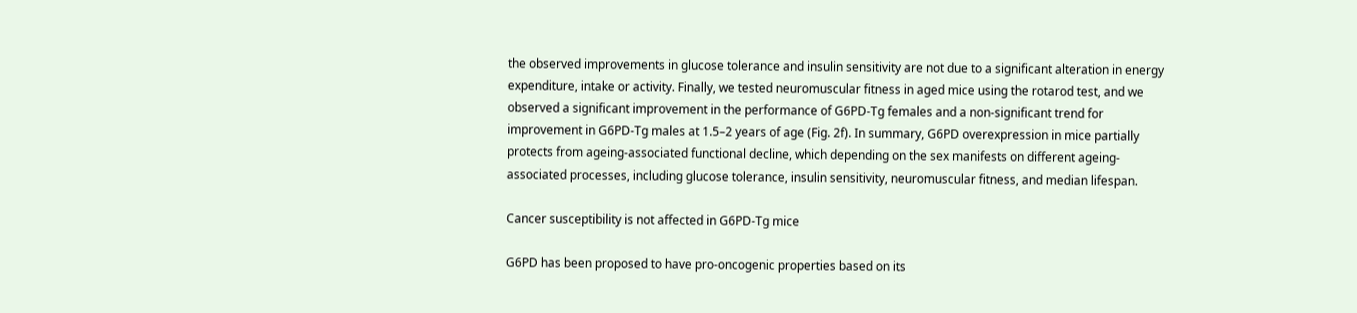the observed improvements in glucose tolerance and insulin sensitivity are not due to a significant alteration in energy expenditure, intake or activity. Finally, we tested neuromuscular fitness in aged mice using the rotarod test, and we observed a significant improvement in the performance of G6PD-Tg females and a non-significant trend for improvement in G6PD-Tg males at 1.5–2 years of age (Fig. 2f). In summary, G6PD overexpression in mice partially protects from ageing-associated functional decline, which depending on the sex manifests on different ageing-associated processes, including glucose tolerance, insulin sensitivity, neuromuscular fitness, and median lifespan.

Cancer susceptibility is not affected in G6PD-Tg mice

G6PD has been proposed to have pro-oncogenic properties based on its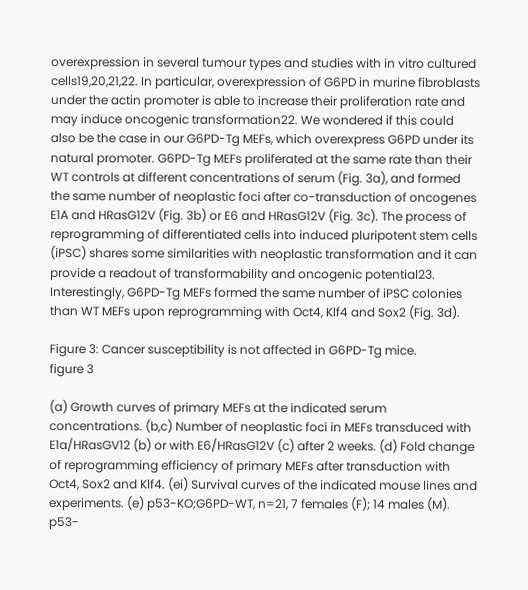overexpression in several tumour types and studies with in vitro cultured cells19,20,21,22. In particular, overexpression of G6PD in murine fibroblasts under the actin promoter is able to increase their proliferation rate and may induce oncogenic transformation22. We wondered if this could also be the case in our G6PD-Tg MEFs, which overexpress G6PD under its natural promoter. G6PD-Tg MEFs proliferated at the same rate than their WT controls at different concentrations of serum (Fig. 3a), and formed the same number of neoplastic foci after co-transduction of oncogenes E1A and HRasG12V (Fig. 3b) or E6 and HRasG12V (Fig. 3c). The process of reprogramming of differentiated cells into induced pluripotent stem cells (iPSC) shares some similarities with neoplastic transformation and it can provide a readout of transformability and oncogenic potential23. Interestingly, G6PD-Tg MEFs formed the same number of iPSC colonies than WT MEFs upon reprogramming with Oct4, Klf4 and Sox2 (Fig. 3d).

Figure 3: Cancer susceptibility is not affected in G6PD-Tg mice.
figure 3

(a) Growth curves of primary MEFs at the indicated serum concentrations. (b,c) Number of neoplastic foci in MEFs transduced with E1a/HRasGV12 (b) or with E6/HRasG12V (c) after 2 weeks. (d) Fold change of reprogramming efficiency of primary MEFs after transduction with Oct4, Sox2 and Klf4. (ei) Survival curves of the indicated mouse lines and experiments. (e) p53-KO;G6PD-WT, n=21, 7 females (F); 14 males (M). p53-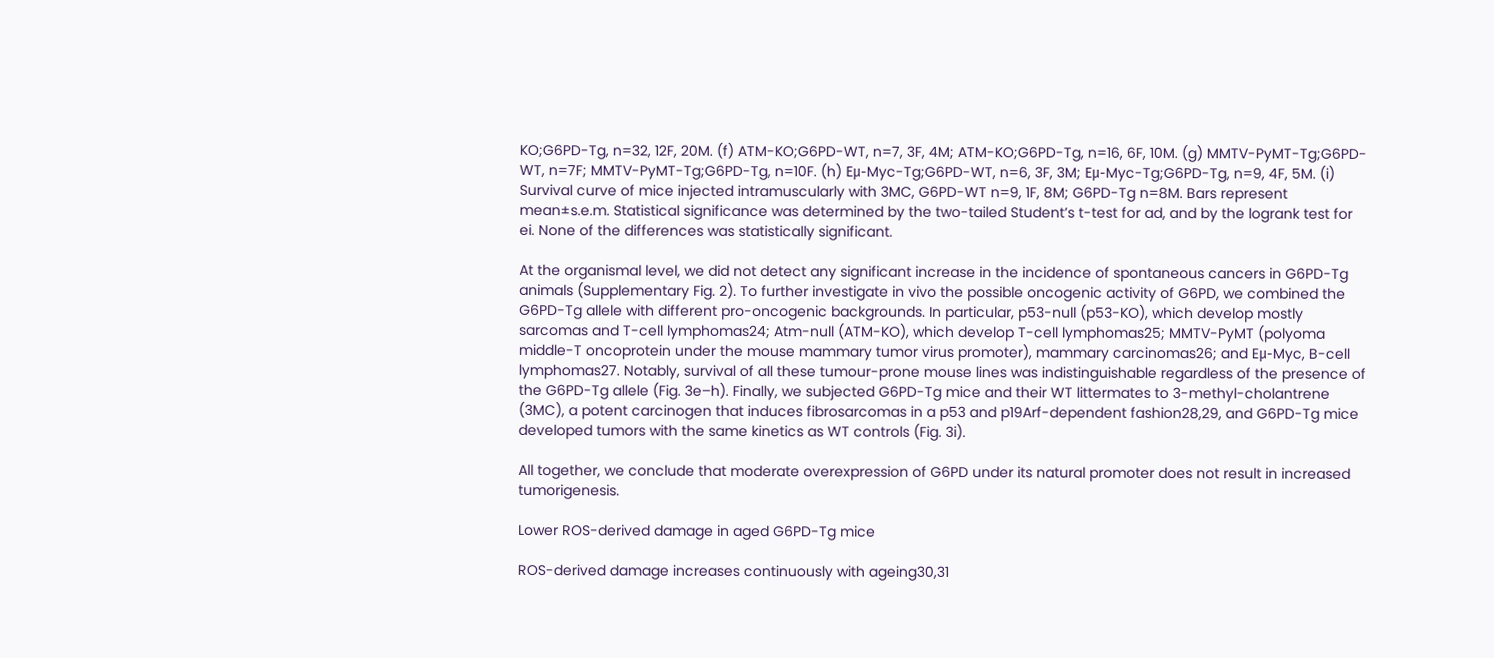KO;G6PD-Tg, n=32, 12F, 20M. (f) ATM-KO;G6PD-WT, n=7, 3F, 4M; ATM-KO;G6PD-Tg, n=16, 6F, 10M. (g) MMTV-PyMT-Tg;G6PD-WT, n=7F; MMTV-PyMT-Tg;G6PD-Tg, n=10F. (h) Eμ-Myc-Tg;G6PD-WT, n=6, 3F, 3M; Eμ-Myc-Tg;G6PD-Tg, n=9, 4F, 5M. (i) Survival curve of mice injected intramuscularly with 3MC, G6PD-WT n=9, 1F, 8M; G6PD-Tg n=8M. Bars represent mean±s.e.m. Statistical significance was determined by the two-tailed Student’s t-test for ad, and by the logrank test for ei. None of the differences was statistically significant.

At the organismal level, we did not detect any significant increase in the incidence of spontaneous cancers in G6PD-Tg animals (Supplementary Fig. 2). To further investigate in vivo the possible oncogenic activity of G6PD, we combined the G6PD-Tg allele with different pro-oncogenic backgrounds. In particular, p53-null (p53-KO), which develop mostly sarcomas and T-cell lymphomas24; Atm-null (ATM-KO), which develop T-cell lymphomas25; MMTV-PyMT (polyoma middle-T oncoprotein under the mouse mammary tumor virus promoter), mammary carcinomas26; and Eμ-Myc, B-cell lymphomas27. Notably, survival of all these tumour-prone mouse lines was indistinguishable regardless of the presence of the G6PD-Tg allele (Fig. 3e–h). Finally, we subjected G6PD-Tg mice and their WT littermates to 3-methyl-cholantrene (3MC), a potent carcinogen that induces fibrosarcomas in a p53 and p19Arf-dependent fashion28,29, and G6PD-Tg mice developed tumors with the same kinetics as WT controls (Fig. 3i).

All together, we conclude that moderate overexpression of G6PD under its natural promoter does not result in increased tumorigenesis.

Lower ROS-derived damage in aged G6PD-Tg mice

ROS-derived damage increases continuously with ageing30,31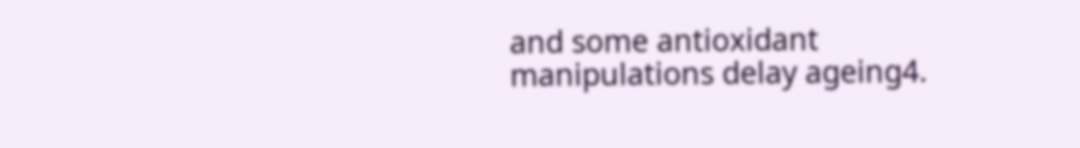and some antioxidant manipulations delay ageing4.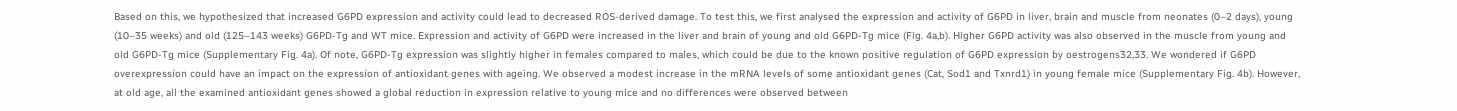Based on this, we hypothesized that increased G6PD expression and activity could lead to decreased ROS-derived damage. To test this, we first analysed the expression and activity of G6PD in liver, brain and muscle from neonates (0–2 days), young (10–35 weeks) and old (125–143 weeks) G6PD-Tg and WT mice. Expression and activity of G6PD were increased in the liver and brain of young and old G6PD-Tg mice (Fig. 4a,b). Higher G6PD activity was also observed in the muscle from young and old G6PD-Tg mice (Supplementary Fig. 4a). Of note, G6PD-Tg expression was slightly higher in females compared to males, which could be due to the known positive regulation of G6PD expression by oestrogens32,33. We wondered if G6PD overexpression could have an impact on the expression of antioxidant genes with ageing. We observed a modest increase in the mRNA levels of some antioxidant genes (Cat, Sod1 and Txnrd1) in young female mice (Supplementary Fig. 4b). However, at old age, all the examined antioxidant genes showed a global reduction in expression relative to young mice and no differences were observed between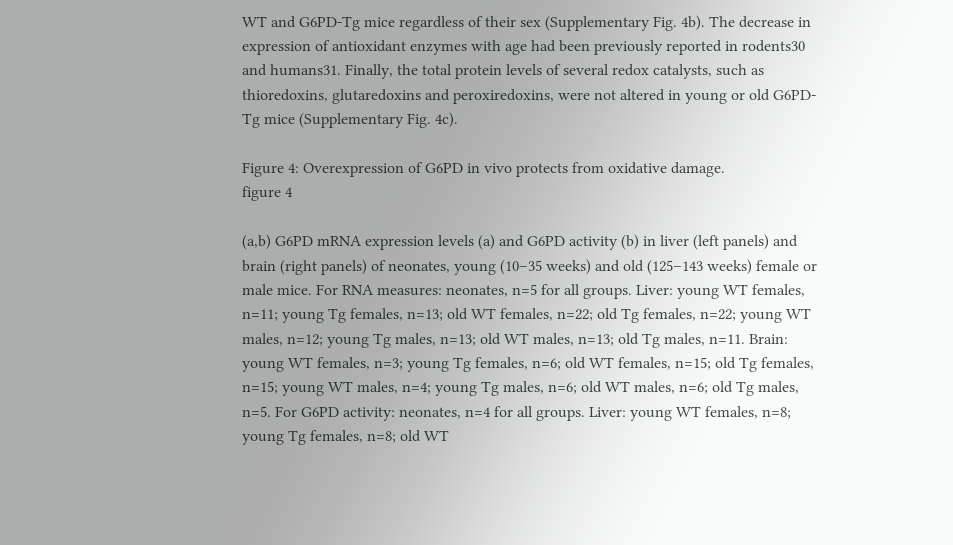WT and G6PD-Tg mice regardless of their sex (Supplementary Fig. 4b). The decrease in expression of antioxidant enzymes with age had been previously reported in rodents30 and humans31. Finally, the total protein levels of several redox catalysts, such as thioredoxins, glutaredoxins and peroxiredoxins, were not altered in young or old G6PD-Tg mice (Supplementary Fig. 4c).

Figure 4: Overexpression of G6PD in vivo protects from oxidative damage.
figure 4

(a,b) G6PD mRNA expression levels (a) and G6PD activity (b) in liver (left panels) and brain (right panels) of neonates, young (10–35 weeks) and old (125–143 weeks) female or male mice. For RNA measures: neonates, n=5 for all groups. Liver: young WT females, n=11; young Tg females, n=13; old WT females, n=22; old Tg females, n=22; young WT males, n=12; young Tg males, n=13; old WT males, n=13; old Tg males, n=11. Brain: young WT females, n=3; young Tg females, n=6; old WT females, n=15; old Tg females, n=15; young WT males, n=4; young Tg males, n=6; old WT males, n=6; old Tg males, n=5. For G6PD activity: neonates, n=4 for all groups. Liver: young WT females, n=8; young Tg females, n=8; old WT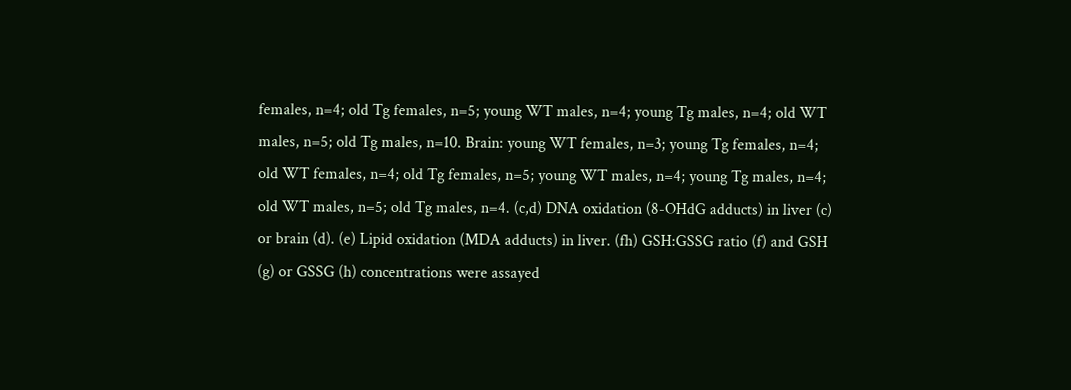females, n=4; old Tg females, n=5; young WT males, n=4; young Tg males, n=4; old WT males, n=5; old Tg males, n=10. Brain: young WT females, n=3; young Tg females, n=4; old WT females, n=4; old Tg females, n=5; young WT males, n=4; young Tg males, n=4; old WT males, n=5; old Tg males, n=4. (c,d) DNA oxidation (8-OHdG adducts) in liver (c) or brain (d). (e) Lipid oxidation (MDA adducts) in liver. (fh) GSH:GSSG ratio (f) and GSH (g) or GSSG (h) concentrations were assayed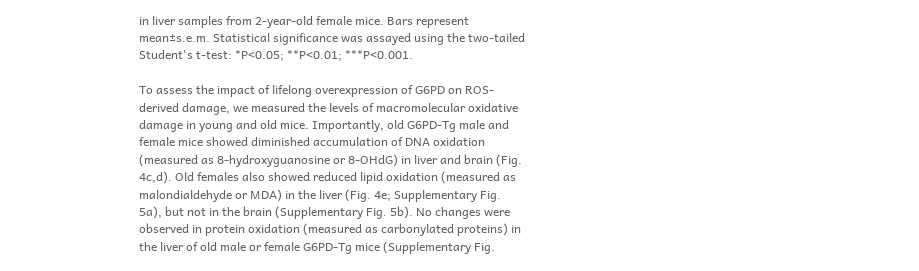in liver samples from 2-year-old female mice. Bars represent mean±s.e.m. Statistical significance was assayed using the two-tailed Student's t-test: *P<0.05; **P<0.01; ***P<0.001.

To assess the impact of lifelong overexpression of G6PD on ROS-derived damage, we measured the levels of macromolecular oxidative damage in young and old mice. Importantly, old G6PD-Tg male and female mice showed diminished accumulation of DNA oxidation (measured as 8-hydroxyguanosine or 8-OHdG) in liver and brain (Fig. 4c,d). Old females also showed reduced lipid oxidation (measured as malondialdehyde or MDA) in the liver (Fig. 4e; Supplementary Fig. 5a), but not in the brain (Supplementary Fig. 5b). No changes were observed in protein oxidation (measured as carbonylated proteins) in the liver of old male or female G6PD-Tg mice (Supplementary Fig.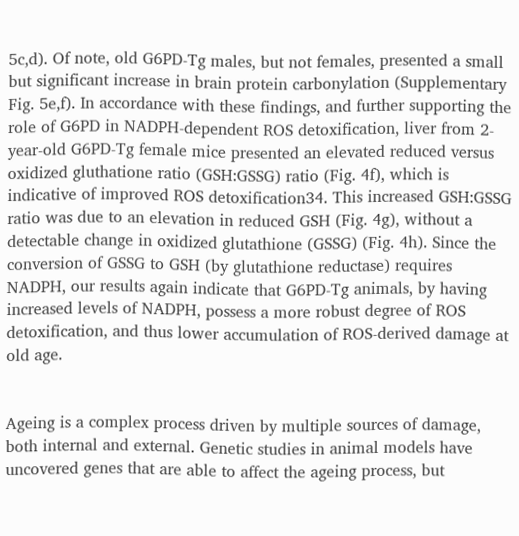5c,d). Of note, old G6PD-Tg males, but not females, presented a small but significant increase in brain protein carbonylation (Supplementary Fig. 5e,f). In accordance with these findings, and further supporting the role of G6PD in NADPH-dependent ROS detoxification, liver from 2-year-old G6PD-Tg female mice presented an elevated reduced versus oxidized gluthatione ratio (GSH:GSSG) ratio (Fig. 4f), which is indicative of improved ROS detoxification34. This increased GSH:GSSG ratio was due to an elevation in reduced GSH (Fig. 4g), without a detectable change in oxidized glutathione (GSSG) (Fig. 4h). Since the conversion of GSSG to GSH (by glutathione reductase) requires NADPH, our results again indicate that G6PD-Tg animals, by having increased levels of NADPH, possess a more robust degree of ROS detoxification, and thus lower accumulation of ROS-derived damage at old age.


Ageing is a complex process driven by multiple sources of damage, both internal and external. Genetic studies in animal models have uncovered genes that are able to affect the ageing process, but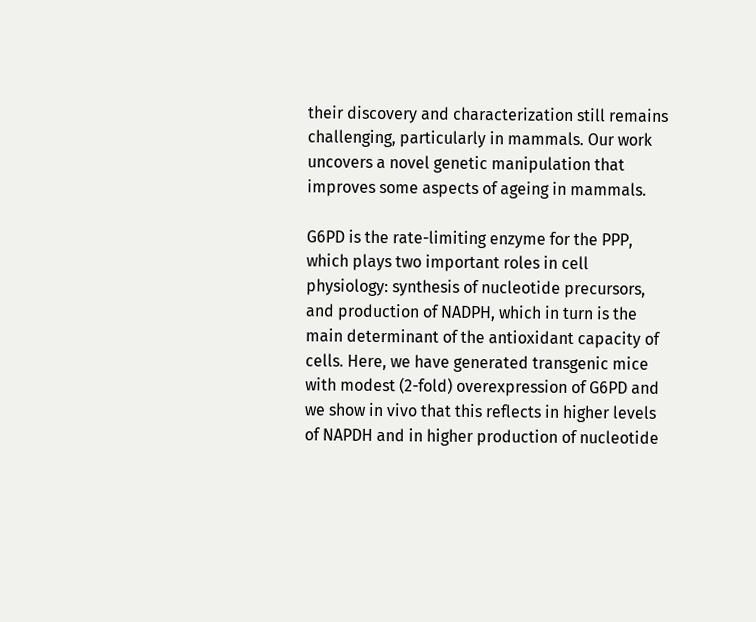their discovery and characterization still remains challenging, particularly in mammals. Our work uncovers a novel genetic manipulation that improves some aspects of ageing in mammals.

G6PD is the rate-limiting enzyme for the PPP, which plays two important roles in cell physiology: synthesis of nucleotide precursors, and production of NADPH, which in turn is the main determinant of the antioxidant capacity of cells. Here, we have generated transgenic mice with modest (2-fold) overexpression of G6PD and we show in vivo that this reflects in higher levels of NAPDH and in higher production of nucleotide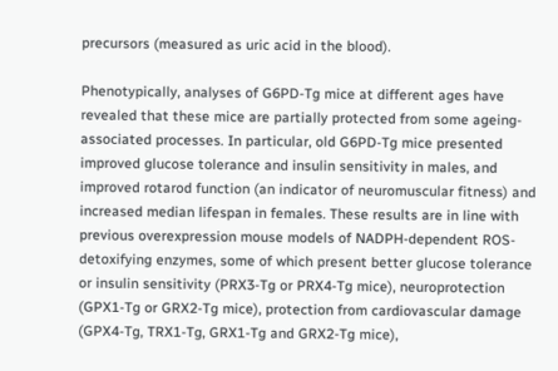precursors (measured as uric acid in the blood).

Phenotypically, analyses of G6PD-Tg mice at different ages have revealed that these mice are partially protected from some ageing-associated processes. In particular, old G6PD-Tg mice presented improved glucose tolerance and insulin sensitivity in males, and improved rotarod function (an indicator of neuromuscular fitness) and increased median lifespan in females. These results are in line with previous overexpression mouse models of NADPH-dependent ROS-detoxifying enzymes, some of which present better glucose tolerance or insulin sensitivity (PRX3-Tg or PRX4-Tg mice), neuroprotection (GPX1-Tg or GRX2-Tg mice), protection from cardiovascular damage (GPX4-Tg, TRX1-Tg, GRX1-Tg and GRX2-Tg mice),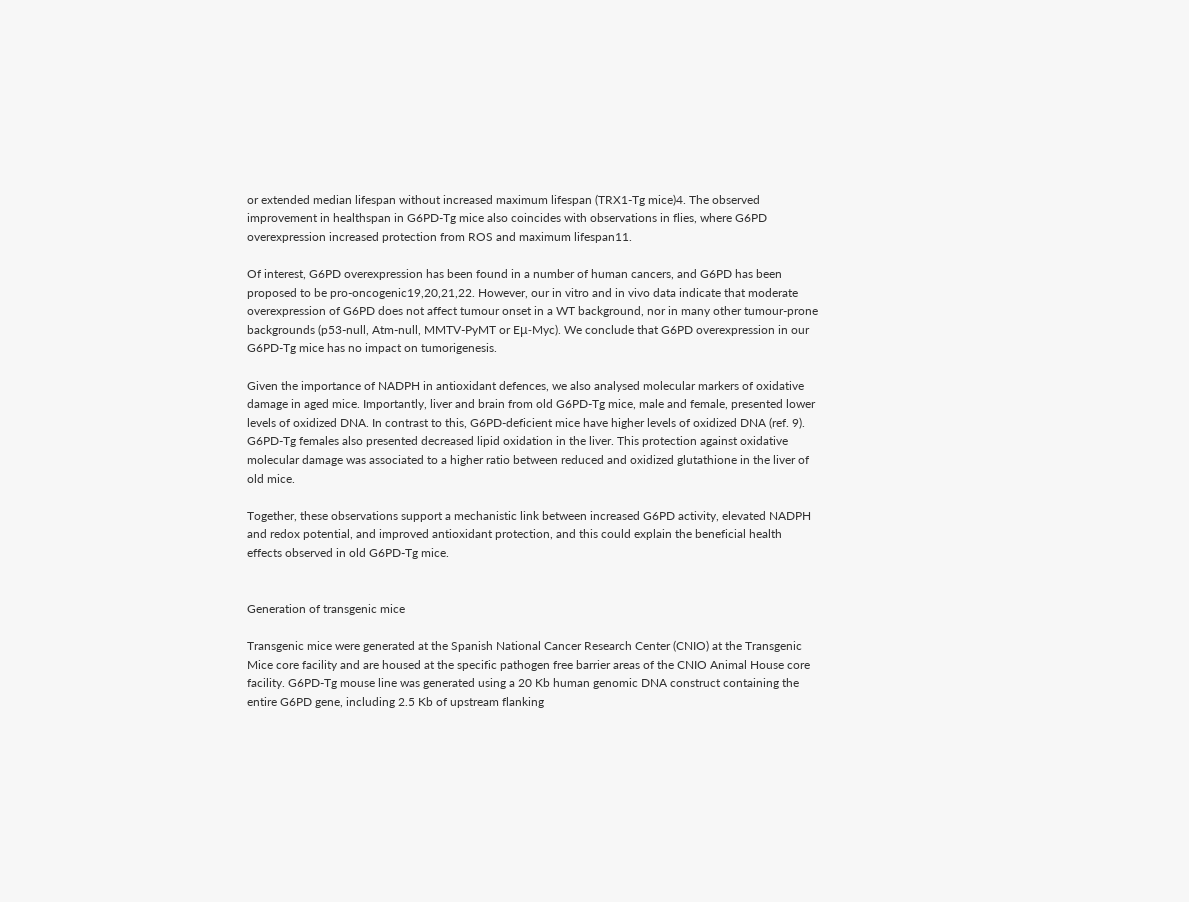or extended median lifespan without increased maximum lifespan (TRX1-Tg mice)4. The observed improvement in healthspan in G6PD-Tg mice also coincides with observations in flies, where G6PD overexpression increased protection from ROS and maximum lifespan11.

Of interest, G6PD overexpression has been found in a number of human cancers, and G6PD has been proposed to be pro-oncogenic19,20,21,22. However, our in vitro and in vivo data indicate that moderate overexpression of G6PD does not affect tumour onset in a WT background, nor in many other tumour-prone backgrounds (p53-null, Atm-null, MMTV-PyMT or Eμ-Myc). We conclude that G6PD overexpression in our G6PD-Tg mice has no impact on tumorigenesis.

Given the importance of NADPH in antioxidant defences, we also analysed molecular markers of oxidative damage in aged mice. Importantly, liver and brain from old G6PD-Tg mice, male and female, presented lower levels of oxidized DNA. In contrast to this, G6PD-deficient mice have higher levels of oxidized DNA (ref. 9). G6PD-Tg females also presented decreased lipid oxidation in the liver. This protection against oxidative molecular damage was associated to a higher ratio between reduced and oxidized glutathione in the liver of old mice.

Together, these observations support a mechanistic link between increased G6PD activity, elevated NADPH and redox potential, and improved antioxidant protection, and this could explain the beneficial health effects observed in old G6PD-Tg mice.


Generation of transgenic mice

Transgenic mice were generated at the Spanish National Cancer Research Center (CNIO) at the Transgenic Mice core facility and are housed at the specific pathogen free barrier areas of the CNIO Animal House core facility. G6PD-Tg mouse line was generated using a 20 Kb human genomic DNA construct containing the entire G6PD gene, including 2.5 Kb of upstream flanking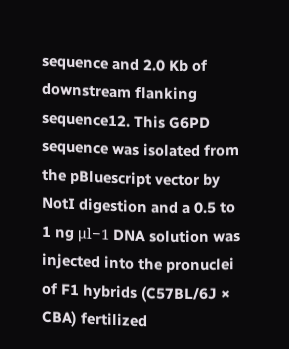sequence and 2.0 Kb of downstream flanking sequence12. This G6PD sequence was isolated from the pBluescript vector by NotI digestion and a 0.5 to 1 ng μl−1 DNA solution was injected into the pronuclei of F1 hybrids (C57BL/6J × CBA) fertilized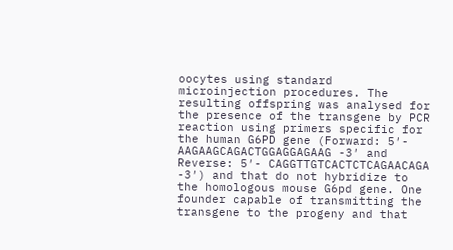oocytes using standard microinjection procedures. The resulting offspring was analysed for the presence of the transgene by PCR reaction using primers specific for the human G6PD gene (Forward: 5′- AAGAAGCAGACTGGAGGAGAAG -3′ and Reverse: 5′- CAGGTTGTCACTCTCAGAACAGA -3′) and that do not hybridize to the homologous mouse G6pd gene. One founder capable of transmitting the transgene to the progeny and that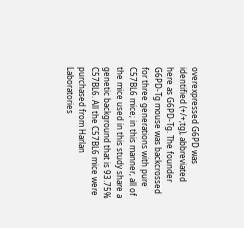overexpressed G6PD was identified (+/+;tg), abbreviated here as G6PD-Tg. The founder G6PD-Tg mouse was backcrossed for three generations with pure C57BL6 mice; in this manner, all of the mice used in this study share a genetic background that is 93.75% C57BL6. All the C57BL6 mice were purchased from Harlan Laboratories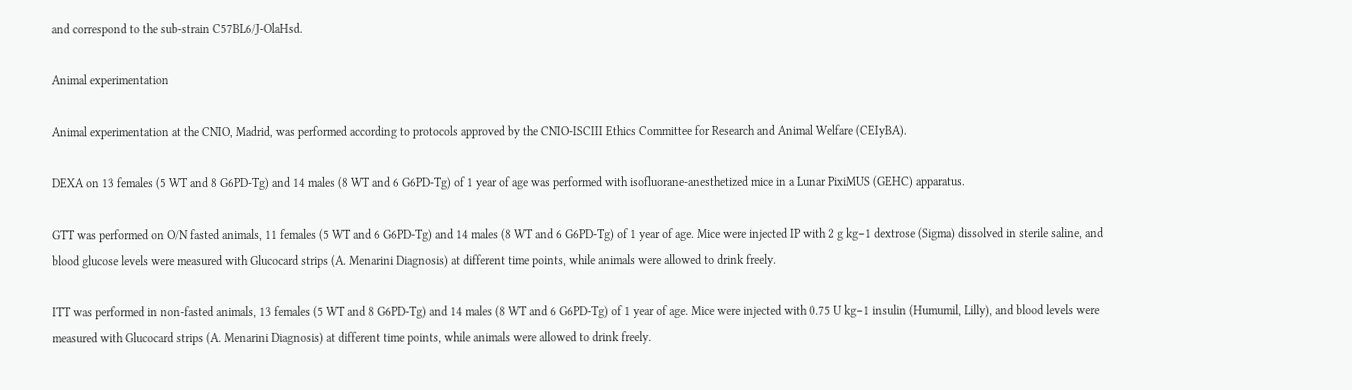and correspond to the sub-strain C57BL6/J-OlaHsd.

Animal experimentation

Animal experimentation at the CNIO, Madrid, was performed according to protocols approved by the CNIO-ISCIII Ethics Committee for Research and Animal Welfare (CEIyBA).

DEXA on 13 females (5 WT and 8 G6PD-Tg) and 14 males (8 WT and 6 G6PD-Tg) of 1 year of age was performed with isofluorane-anesthetized mice in a Lunar PixiMUS (GEHC) apparatus.

GTT was performed on O/N fasted animals, 11 females (5 WT and 6 G6PD-Tg) and 14 males (8 WT and 6 G6PD-Tg) of 1 year of age. Mice were injected IP with 2 g kg−1 dextrose (Sigma) dissolved in sterile saline, and blood glucose levels were measured with Glucocard strips (A. Menarini Diagnosis) at different time points, while animals were allowed to drink freely.

ITT was performed in non-fasted animals, 13 females (5 WT and 8 G6PD-Tg) and 14 males (8 WT and 6 G6PD-Tg) of 1 year of age. Mice were injected with 0.75 U kg−1 insulin (Humumil, Lilly), and blood levels were measured with Glucocard strips (A. Menarini Diagnosis) at different time points, while animals were allowed to drink freely.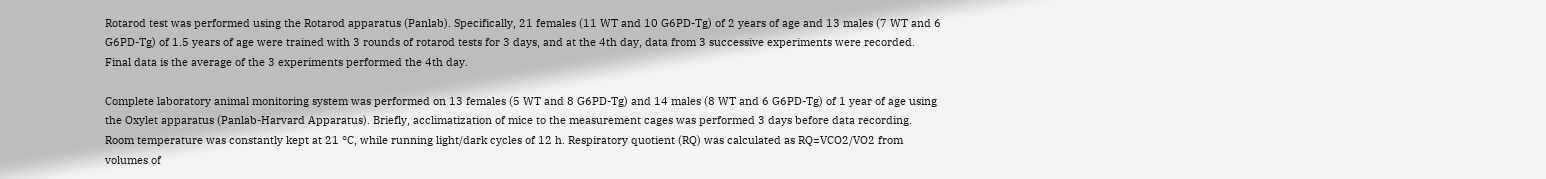Rotarod test was performed using the Rotarod apparatus (Panlab). Specifically, 21 females (11 WT and 10 G6PD-Tg) of 2 years of age and 13 males (7 WT and 6 G6PD-Tg) of 1.5 years of age were trained with 3 rounds of rotarod tests for 3 days, and at the 4th day, data from 3 successive experiments were recorded. Final data is the average of the 3 experiments performed the 4th day.

Complete laboratory animal monitoring system was performed on 13 females (5 WT and 8 G6PD-Tg) and 14 males (8 WT and 6 G6PD-Tg) of 1 year of age using the Oxylet apparatus (Panlab-Harvard Apparatus). Briefly, acclimatization of mice to the measurement cages was performed 3 days before data recording. Room temperature was constantly kept at 21 °C, while running light/dark cycles of 12 h. Respiratory quotient (RQ) was calculated as RQ=VCO2/VO2 from volumes of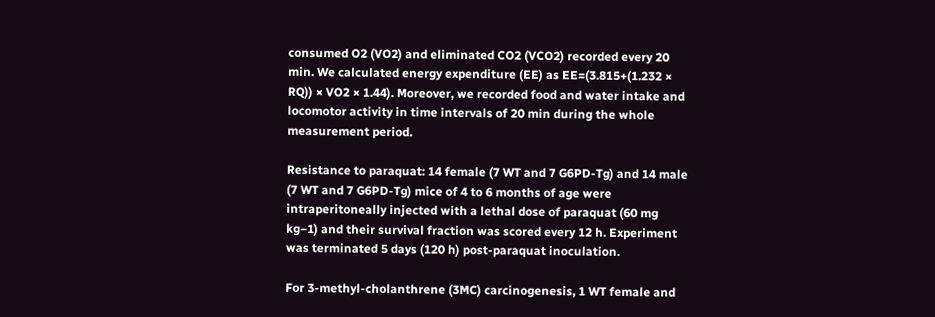consumed O2 (VO2) and eliminated CO2 (VCO2) recorded every 20 min. We calculated energy expenditure (EE) as EE=(3.815+(1.232 × RQ)) × VO2 × 1.44). Moreover, we recorded food and water intake and locomotor activity in time intervals of 20 min during the whole measurement period.

Resistance to paraquat: 14 female (7 WT and 7 G6PD-Tg) and 14 male (7 WT and 7 G6PD-Tg) mice of 4 to 6 months of age were intraperitoneally injected with a lethal dose of paraquat (60 mg kg−1) and their survival fraction was scored every 12 h. Experiment was terminated 5 days (120 h) post-paraquat inoculation.

For 3-methyl-cholanthrene (3MC) carcinogenesis, 1 WT female and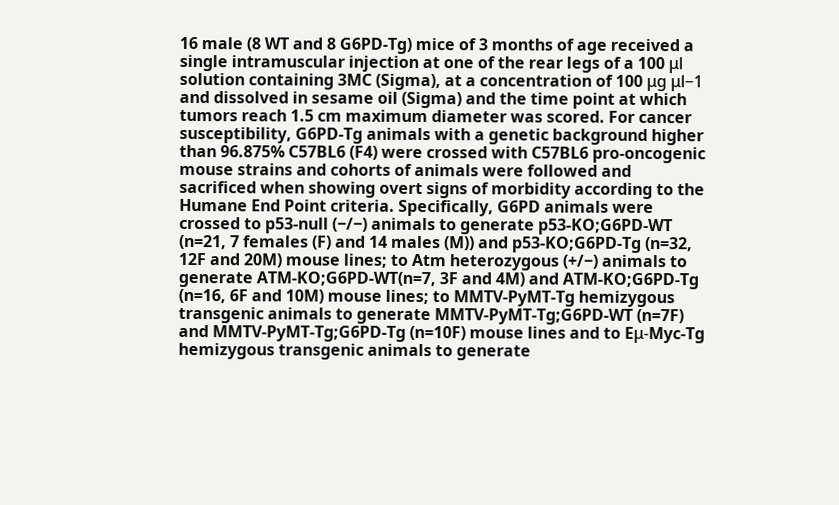16 male (8 WT and 8 G6PD-Tg) mice of 3 months of age received a single intramuscular injection at one of the rear legs of a 100 μl solution containing 3MC (Sigma), at a concentration of 100 μg μl−1 and dissolved in sesame oil (Sigma) and the time point at which tumors reach 1.5 cm maximum diameter was scored. For cancer susceptibility, G6PD-Tg animals with a genetic background higher than 96.875% C57BL6 (F4) were crossed with C57BL6 pro-oncogenic mouse strains and cohorts of animals were followed and sacrificed when showing overt signs of morbidity according to the Humane End Point criteria. Specifically, G6PD animals were crossed to p53-null (−/−) animals to generate p53-KO;G6PD-WT (n=21, 7 females (F) and 14 males (M)) and p53-KO;G6PD-Tg (n=32, 12F and 20M) mouse lines; to Atm heterozygous (+/−) animals to generate ATM-KO;G6PD-WT(n=7, 3F and 4M) and ATM-KO;G6PD-Tg (n=16, 6F and 10M) mouse lines; to MMTV-PyMT-Tg hemizygous transgenic animals to generate MMTV-PyMT-Tg;G6PD-WT (n=7F) and MMTV-PyMT-Tg;G6PD-Tg (n=10F) mouse lines and to Eμ-Myc-Tg hemizygous transgenic animals to generate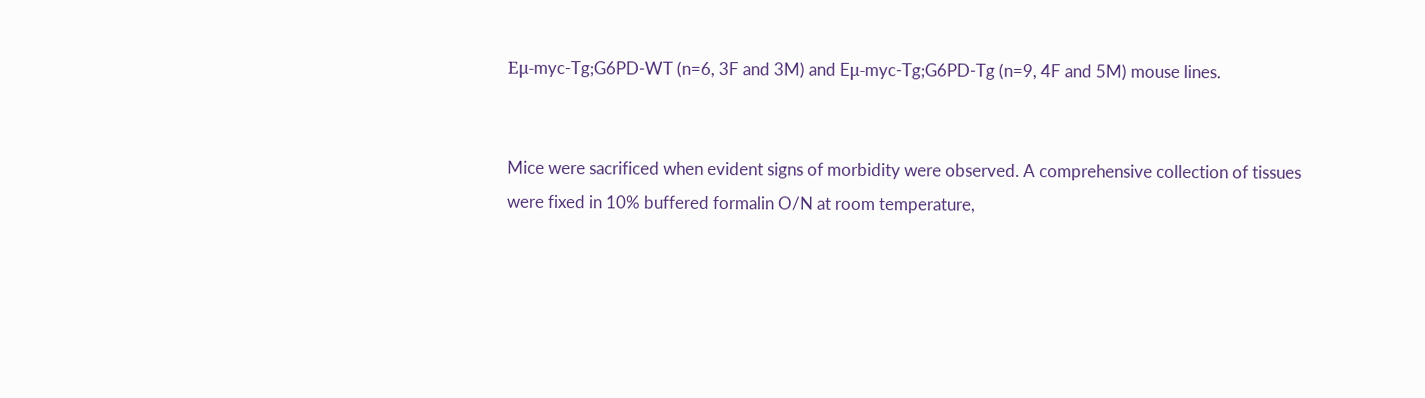Eμ-myc-Tg;G6PD-WT (n=6, 3F and 3M) and Eμ-myc-Tg;G6PD-Tg (n=9, 4F and 5M) mouse lines.


Mice were sacrificed when evident signs of morbidity were observed. A comprehensive collection of tissues were fixed in 10% buffered formalin O/N at room temperature,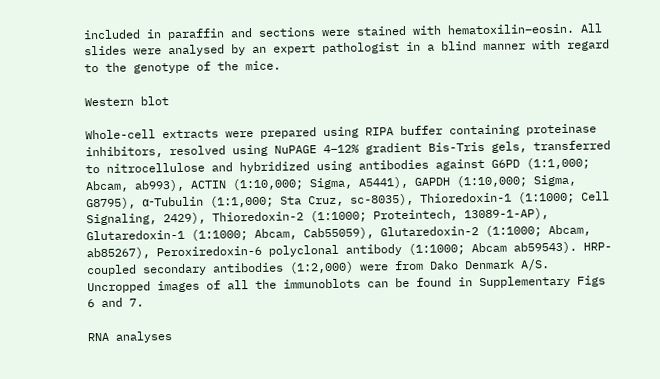included in paraffin and sections were stained with hematoxilin–eosin. All slides were analysed by an expert pathologist in a blind manner with regard to the genotype of the mice.

Western blot

Whole-cell extracts were prepared using RIPA buffer containing proteinase inhibitors, resolved using NuPAGE 4–12% gradient Bis-Tris gels, transferred to nitrocellulose and hybridized using antibodies against G6PD (1:1,000; Abcam, ab993), ACTIN (1:10,000; Sigma, A5441), GAPDH (1:10,000; Sigma, G8795), α-Tubulin (1:1,000; Sta Cruz, sc-8035), Thioredoxin-1 (1:1000; Cell Signaling, 2429), Thioredoxin-2 (1:1000; Proteintech, 13089-1-AP), Glutaredoxin-1 (1:1000; Abcam, Cab55059), Glutaredoxin-2 (1:1000; Abcam, ab85267), Peroxiredoxin-6 polyclonal antibody (1:1000; Abcam ab59543). HRP-coupled secondary antibodies (1:2,000) were from Dako Denmark A/S. Uncropped images of all the immunoblots can be found in Supplementary Figs 6 and 7.

RNA analyses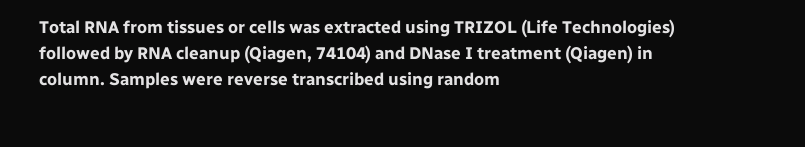Total RNA from tissues or cells was extracted using TRIZOL (Life Technologies) followed by RNA cleanup (Qiagen, 74104) and DNase I treatment (Qiagen) in column. Samples were reverse transcribed using random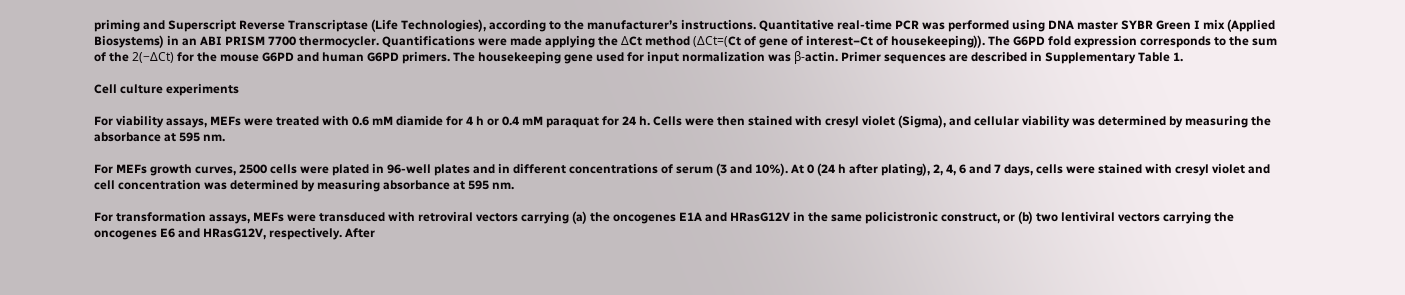priming and Superscript Reverse Transcriptase (Life Technologies), according to the manufacturer’s instructions. Quantitative real-time PCR was performed using DNA master SYBR Green I mix (Applied Biosystems) in an ABI PRISM 7700 thermocycler. Quantifications were made applying the ΔCt method (ΔCt=(Ct of gene of interest−Ct of housekeeping)). The G6PD fold expression corresponds to the sum of the 2(−ΔCt) for the mouse G6PD and human G6PD primers. The housekeeping gene used for input normalization was β-actin. Primer sequences are described in Supplementary Table 1.

Cell culture experiments

For viability assays, MEFs were treated with 0.6 mM diamide for 4 h or 0.4 mM paraquat for 24 h. Cells were then stained with cresyl violet (Sigma), and cellular viability was determined by measuring the absorbance at 595 nm.

For MEFs growth curves, 2500 cells were plated in 96-well plates and in different concentrations of serum (3 and 10%). At 0 (24 h after plating), 2, 4, 6 and 7 days, cells were stained with cresyl violet and cell concentration was determined by measuring absorbance at 595 nm.

For transformation assays, MEFs were transduced with retroviral vectors carrying (a) the oncogenes E1A and HRasG12V in the same policistronic construct, or (b) two lentiviral vectors carrying the oncogenes E6 and HRasG12V, respectively. After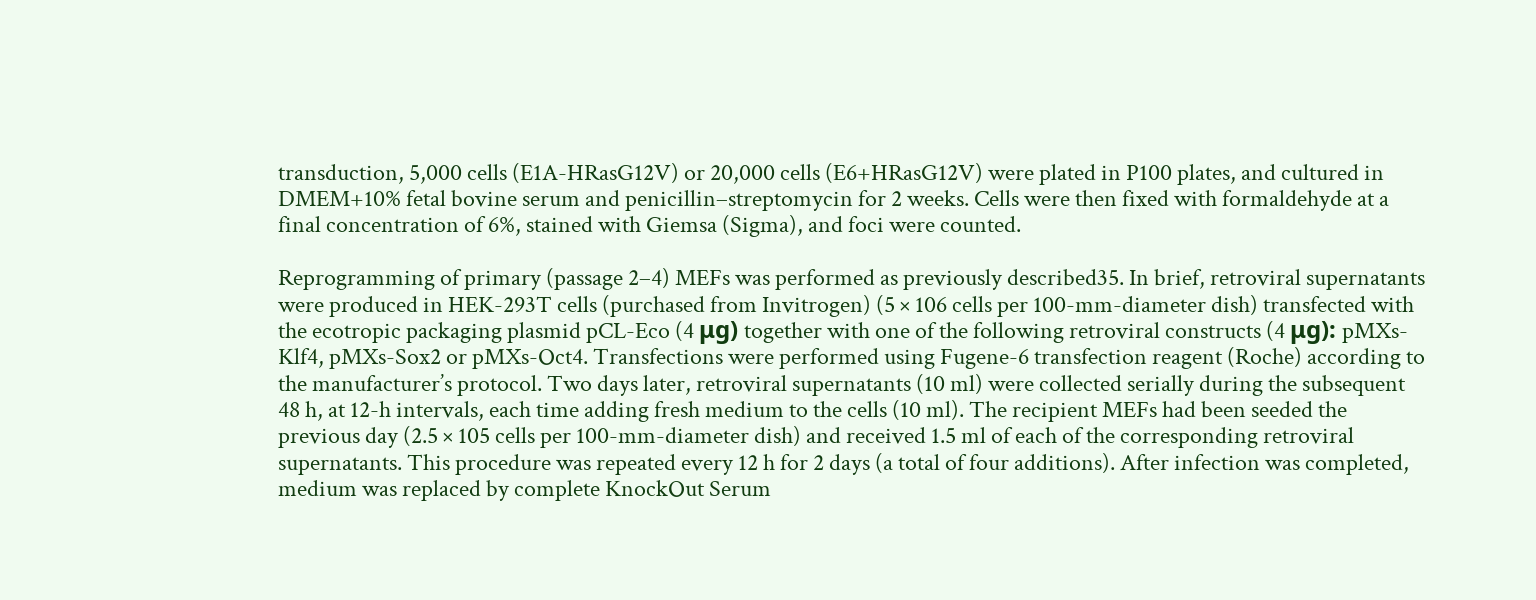transduction, 5,000 cells (E1A-HRasG12V) or 20,000 cells (E6+HRasG12V) were plated in P100 plates, and cultured in DMEM+10% fetal bovine serum and penicillin–streptomycin for 2 weeks. Cells were then fixed with formaldehyde at a final concentration of 6%, stained with Giemsa (Sigma), and foci were counted.

Reprogramming of primary (passage 2–4) MEFs was performed as previously described35. In brief, retroviral supernatants were produced in HEK-293T cells (purchased from Invitrogen) (5 × 106 cells per 100-mm-diameter dish) transfected with the ecotropic packaging plasmid pCL-Eco (4 μg) together with one of the following retroviral constructs (4 μg): pMXs-Klf4, pMXs-Sox2 or pMXs-Oct4. Transfections were performed using Fugene-6 transfection reagent (Roche) according to the manufacturer’s protocol. Two days later, retroviral supernatants (10 ml) were collected serially during the subsequent 48 h, at 12-h intervals, each time adding fresh medium to the cells (10 ml). The recipient MEFs had been seeded the previous day (2.5 × 105 cells per 100-mm-diameter dish) and received 1.5 ml of each of the corresponding retroviral supernatants. This procedure was repeated every 12 h for 2 days (a total of four additions). After infection was completed, medium was replaced by complete KnockOut Serum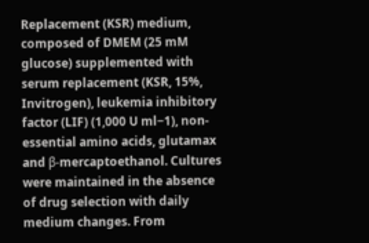Replacement (KSR) medium, composed of DMEM (25 mM glucose) supplemented with serum replacement (KSR, 15%, Invitrogen), leukemia inhibitory factor (LIF) (1,000 U ml−1), non-essential amino acids, glutamax and β-mercaptoethanol. Cultures were maintained in the absence of drug selection with daily medium changes. From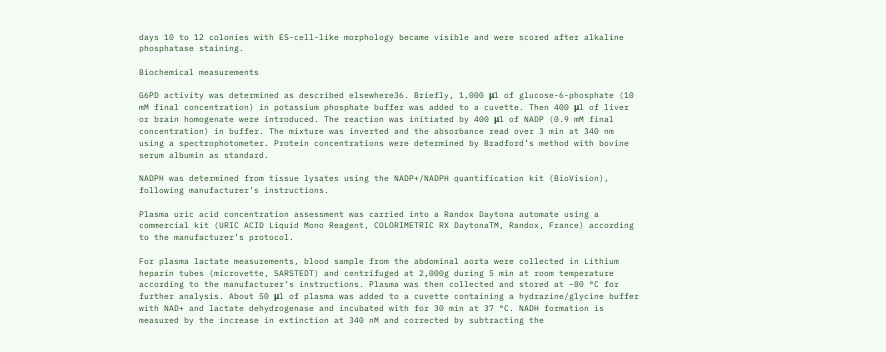days 10 to 12 colonies with ES-cell-like morphology became visible and were scored after alkaline phosphatase staining.

Biochemical measurements

G6PD activity was determined as described elsewhere36. Briefly, 1,000 μl of glucose-6-phosphate (10 mM final concentration) in potassium phosphate buffer was added to a cuvette. Then 400 μl of liver or brain homogenate were introduced. The reaction was initiated by 400 μl of NADP (0.9 mM final concentration) in buffer. The mixture was inverted and the absorbance read over 3 min at 340 nm using a spectrophotometer. Protein concentrations were determined by Bradford’s method with bovine serum albumin as standard.

NADPH was determined from tissue lysates using the NADP+/NADPH quantification kit (BioVision), following manufacturer’s instructions.

Plasma uric acid concentration assessment was carried into a Randox Daytona automate using a commercial kit (URIC ACID Liquid Mono Reagent, COLORIMETRIC RX DaytonaTM, Randox, France) according to the manufacturer’s protocol.

For plasma lactate measurements, blood sample from the abdominal aorta were collected in Lithium heparin tubes (microvette, SARSTEDT) and centrifuged at 2,000g during 5 min at room temperature according to the manufacturer’s instructions. Plasma was then collected and stored at −80 °C for further analysis. About 50 μl of plasma was added to a cuvette containing a hydrazine/glycine buffer with NAD+ and lactate dehydrogenase and incubated with for 30 min at 37 °C. NADH formation is measured by the increase in extinction at 340 nM and corrected by subtracting the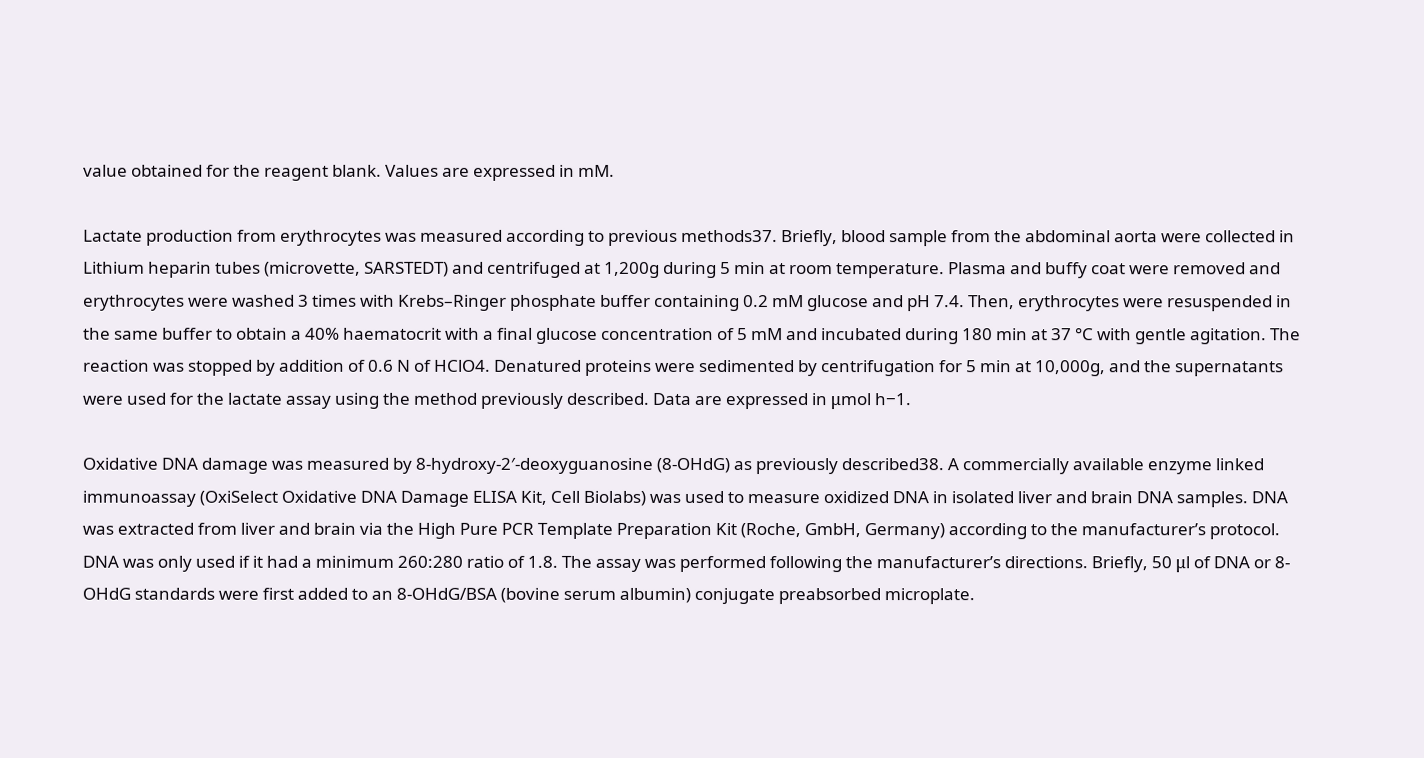value obtained for the reagent blank. Values are expressed in mM.

Lactate production from erythrocytes was measured according to previous methods37. Briefly, blood sample from the abdominal aorta were collected in Lithium heparin tubes (microvette, SARSTEDT) and centrifuged at 1,200g during 5 min at room temperature. Plasma and buffy coat were removed and erythrocytes were washed 3 times with Krebs–Ringer phosphate buffer containing 0.2 mM glucose and pH 7.4. Then, erythrocytes were resuspended in the same buffer to obtain a 40% haematocrit with a final glucose concentration of 5 mM and incubated during 180 min at 37 °C with gentle agitation. The reaction was stopped by addition of 0.6 N of HClO4. Denatured proteins were sedimented by centrifugation for 5 min at 10,000g, and the supernatants were used for the lactate assay using the method previously described. Data are expressed in μmol h−1.

Oxidative DNA damage was measured by 8-hydroxy-2′-deoxyguanosine (8-OHdG) as previously described38. A commercially available enzyme linked immunoassay (OxiSelect Oxidative DNA Damage ELISA Kit, Cell Biolabs) was used to measure oxidized DNA in isolated liver and brain DNA samples. DNA was extracted from liver and brain via the High Pure PCR Template Preparation Kit (Roche, GmbH, Germany) according to the manufacturer’s protocol. DNA was only used if it had a minimum 260:280 ratio of 1.8. The assay was performed following the manufacturer’s directions. Briefly, 50 μl of DNA or 8-OHdG standards were first added to an 8-OHdG/BSA (bovine serum albumin) conjugate preabsorbed microplate.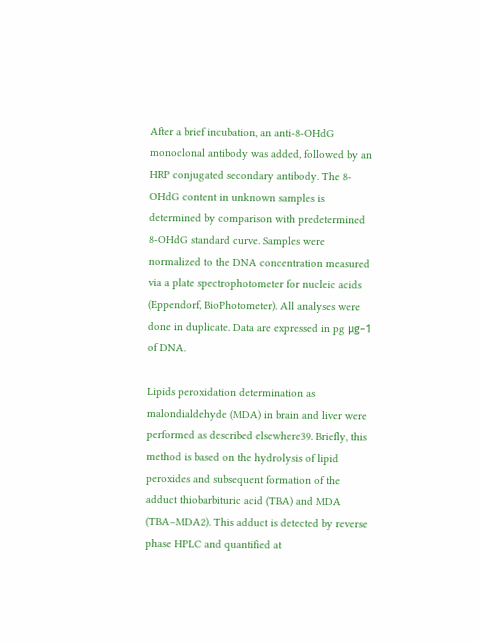After a brief incubation, an anti-8-OHdG monoclonal antibody was added, followed by an HRP conjugated secondary antibody. The 8-OHdG content in unknown samples is determined by comparison with predetermined 8-OHdG standard curve. Samples were normalized to the DNA concentration measured via a plate spectrophotometer for nucleic acids (Eppendorf, BioPhotometer). All analyses were done in duplicate. Data are expressed in pg μg−1 of DNA.

Lipids peroxidation determination as malondialdehyde (MDA) in brain and liver were performed as described elsewhere39. Briefly, this method is based on the hydrolysis of lipid peroxides and subsequent formation of the adduct thiobarbituric acid (TBA) and MDA (TBA–MDA2). This adduct is detected by reverse phase HPLC and quantified at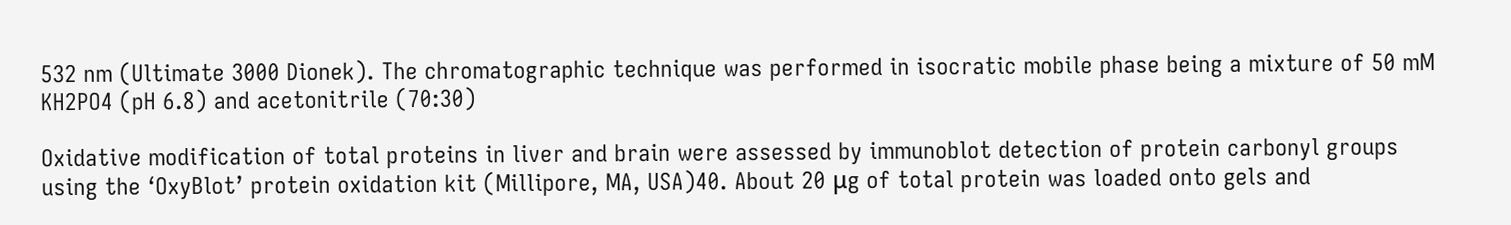532 nm (Ultimate 3000 Dionek). The chromatographic technique was performed in isocratic mobile phase being a mixture of 50 mM KH2PO4 (pH 6.8) and acetonitrile (70:30)

Oxidative modification of total proteins in liver and brain were assessed by immunoblot detection of protein carbonyl groups using the ‘OxyBlot’ protein oxidation kit (Millipore, MA, USA)40. About 20 μg of total protein was loaded onto gels and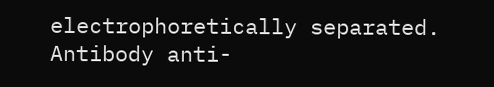electrophoretically separated. Antibody anti-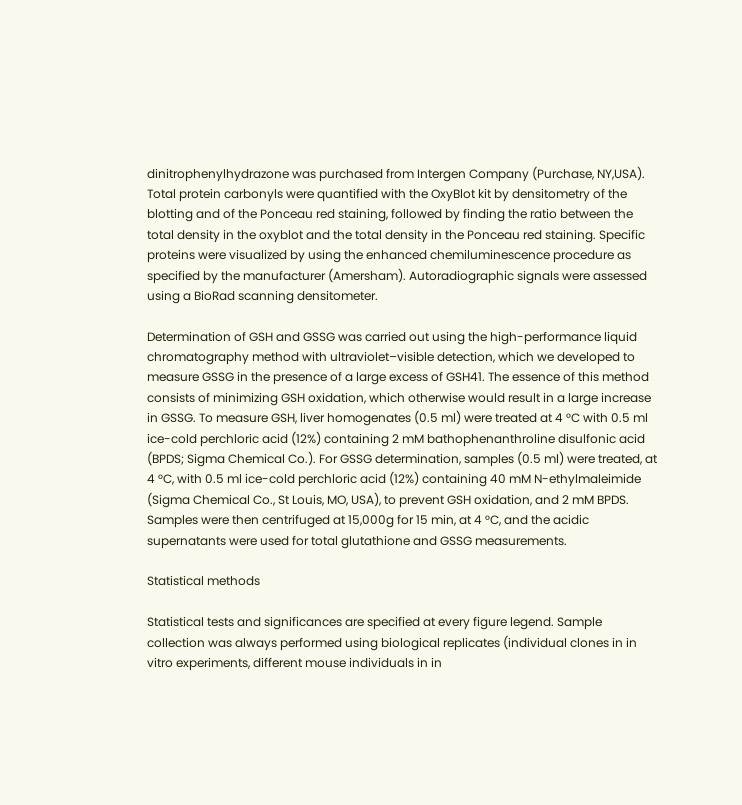dinitrophenylhydrazone was purchased from Intergen Company (Purchase, NY,USA). Total protein carbonyls were quantified with the OxyBlot kit by densitometry of the blotting and of the Ponceau red staining, followed by finding the ratio between the total density in the oxyblot and the total density in the Ponceau red staining. Specific proteins were visualized by using the enhanced chemiluminescence procedure as specified by the manufacturer (Amersham). Autoradiographic signals were assessed using a BioRad scanning densitometer.

Determination of GSH and GSSG was carried out using the high-performance liquid chromatography method with ultraviolet–visible detection, which we developed to measure GSSG in the presence of a large excess of GSH41. The essence of this method consists of minimizing GSH oxidation, which otherwise would result in a large increase in GSSG. To measure GSH, liver homogenates (0.5 ml) were treated at 4 °C with 0.5 ml ice-cold perchloric acid (12%) containing 2 mM bathophenanthroline disulfonic acid (BPDS; Sigma Chemical Co.). For GSSG determination, samples (0.5 ml) were treated, at 4 °C, with 0.5 ml ice-cold perchloric acid (12%) containing 40 mM N-ethylmaleimide (Sigma Chemical Co., St Louis, MO, USA), to prevent GSH oxidation, and 2 mM BPDS. Samples were then centrifuged at 15,000g for 15 min, at 4 °C, and the acidic supernatants were used for total glutathione and GSSG measurements.

Statistical methods

Statistical tests and significances are specified at every figure legend. Sample collection was always performed using biological replicates (individual clones in in vitro experiments, different mouse individuals in in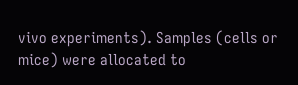vivo experiments). Samples (cells or mice) were allocated to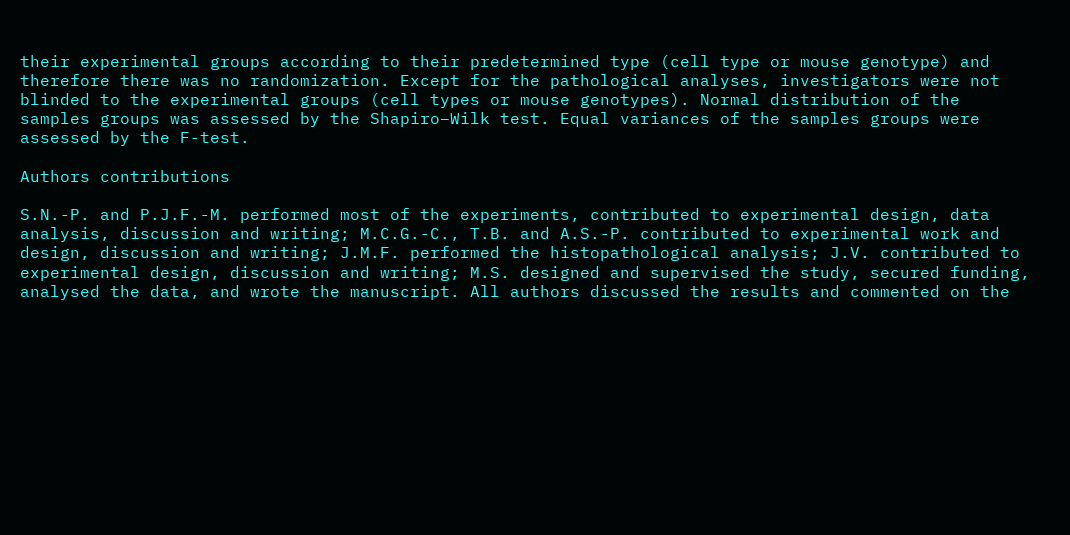their experimental groups according to their predetermined type (cell type or mouse genotype) and therefore there was no randomization. Except for the pathological analyses, investigators were not blinded to the experimental groups (cell types or mouse genotypes). Normal distribution of the samples groups was assessed by the Shapiro–Wilk test. Equal variances of the samples groups were assessed by the F-test.

Authors contributions

S.N.-P. and P.J.F.-M. performed most of the experiments, contributed to experimental design, data analysis, discussion and writing; M.C.G.-C., T.B. and A.S.-P. contributed to experimental work and design, discussion and writing; J.M.F. performed the histopathological analysis; J.V. contributed to experimental design, discussion and writing; M.S. designed and supervised the study, secured funding, analysed the data, and wrote the manuscript. All authors discussed the results and commented on the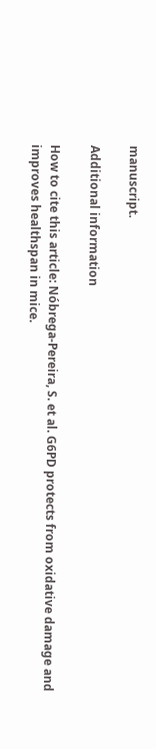manuscript.

Additional information

How to cite this article: Nóbrega-Pereira, S. et al. G6PD protects from oxidative damage and improves healthspan in mice.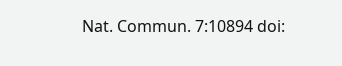Nat. Commun. 7:10894 doi: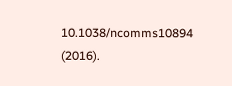10.1038/ncomms10894 (2016).